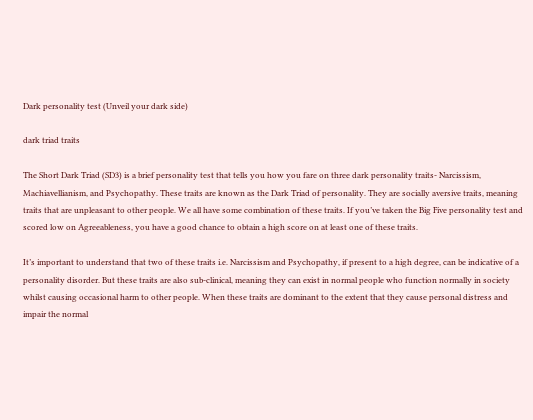Dark personality test (Unveil your dark side)

dark triad traits

The Short Dark Triad (SD3) is a brief personality test that tells you how you fare on three dark personality traits- Narcissism, Machiavellianism, and Psychopathy. These traits are known as the Dark Triad of personality. They are socially aversive traits, meaning traits that are unpleasant to other people. We all have some combination of these traits. If you’ve taken the Big Five personality test and scored low on Agreeableness, you have a good chance to obtain a high score on at least one of these traits.

It’s important to understand that two of these traits i.e. Narcissism and Psychopathy, if present to a high degree, can be indicative of a personality disorder. But these traits are also sub-clinical, meaning they can exist in normal people who function normally in society whilst causing occasional harm to other people. When these traits are dominant to the extent that they cause personal distress and impair the normal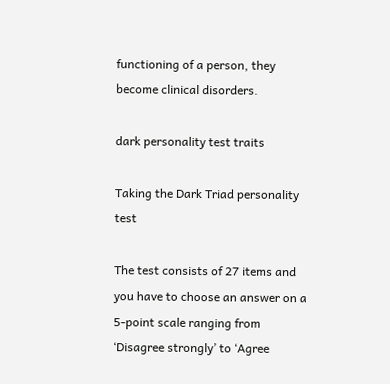functioning of a person, they become clinical disorders.

dark personality test traits

Taking the Dark Triad personality test

The test consists of 27 items and you have to choose an answer on a 5-point scale ranging from ‘Disagree strongly’ to ‘Agree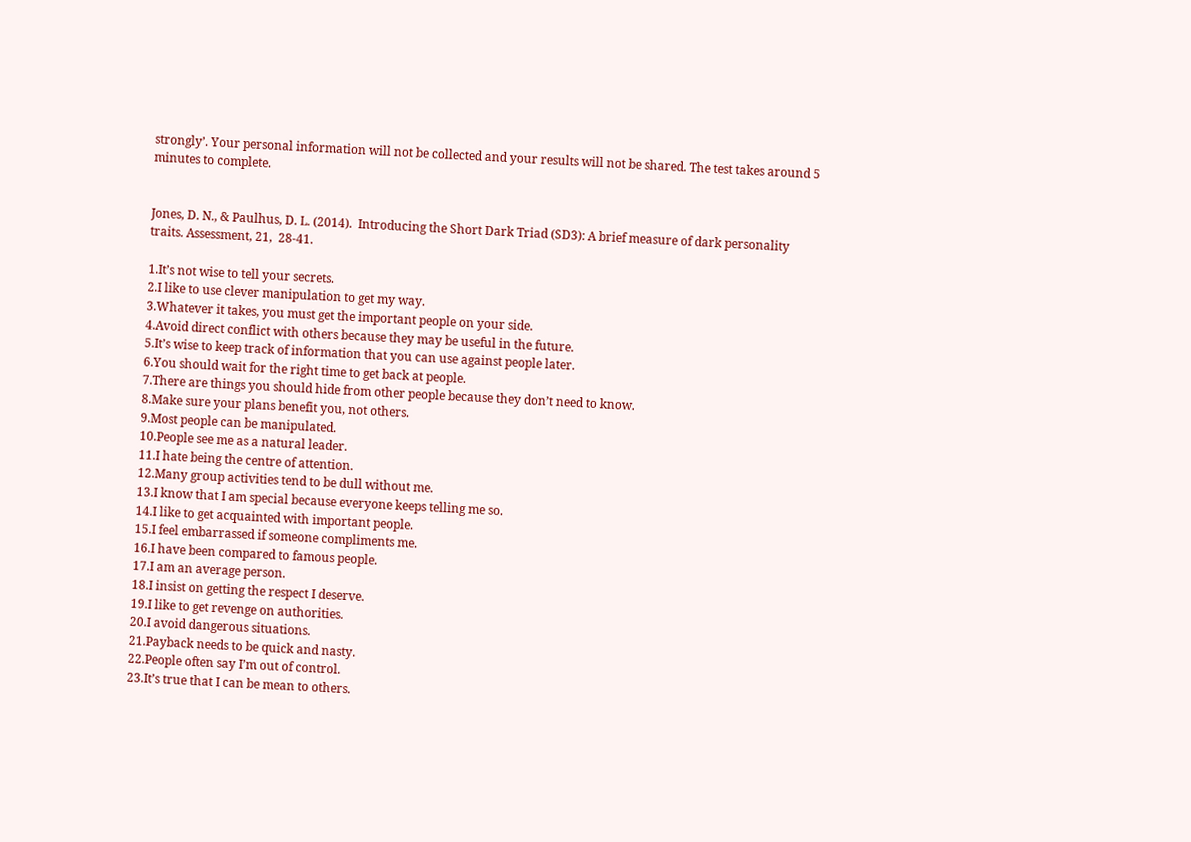strongly’. Your personal information will not be collected and your results will not be shared. The test takes around 5 minutes to complete.


Jones, D. N., & Paulhus, D. L. (2014).  Introducing the Short Dark Triad (SD3): A brief measure of dark personality traits. Assessment, 21,  28-41.

1.It’s not wise to tell your secrets.
2.I like to use clever manipulation to get my way.
3.Whatever it takes, you must get the important people on your side.
4.Avoid direct conflict with others because they may be useful in the future.
5.It’s wise to keep track of information that you can use against people later.
6.You should wait for the right time to get back at people.
7.There are things you should hide from other people because they don’t need to know.
8.Make sure your plans benefit you, not others.
9.Most people can be manipulated.
10.People see me as a natural leader.
11.I hate being the centre of attention.
12.Many group activities tend to be dull without me.
13.I know that I am special because everyone keeps telling me so.
14.I like to get acquainted with important people.
15.I feel embarrassed if someone compliments me.
16.I have been compared to famous people.
17.I am an average person.
18.I insist on getting the respect I deserve.
19.I like to get revenge on authorities.
20.I avoid dangerous situations.
21.Payback needs to be quick and nasty.
22.People often say I’m out of control.
23.It’s true that I can be mean to others.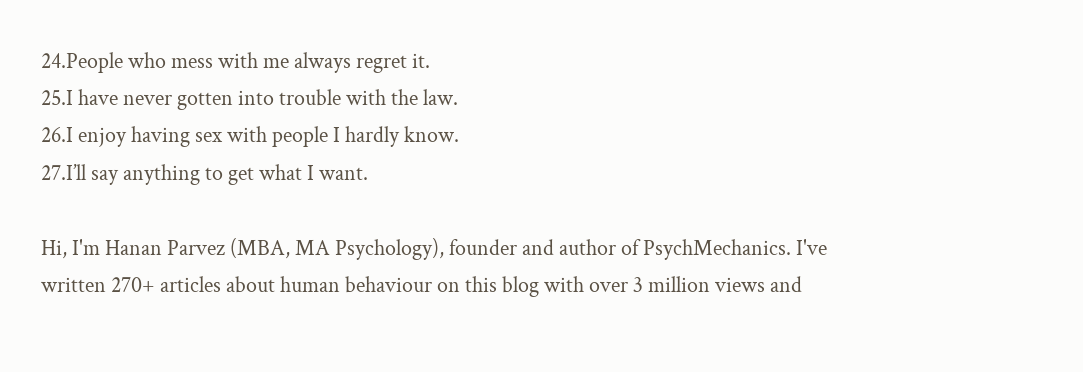24.People who mess with me always regret it.
25.I have never gotten into trouble with the law.
26.I enjoy having sex with people I hardly know.
27.I’ll say anything to get what I want.

Hi, I'm Hanan Parvez (MBA, MA Psychology), founder and author of PsychMechanics. I've written 270+ articles about human behaviour on this blog with over 3 million views and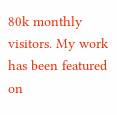80k monthly visitors. My work has been featured on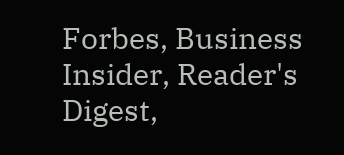Forbes, Business Insider, Reader's Digest,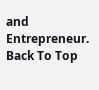and Entrepreneur.
Back To Top